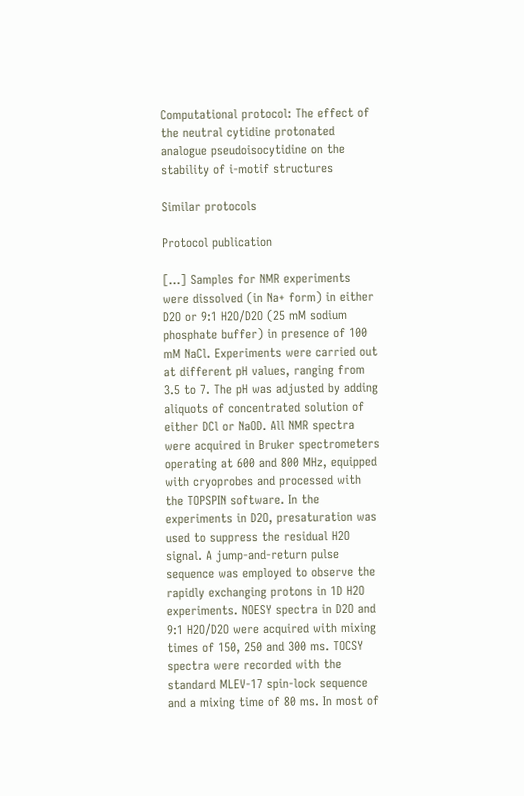Computational protocol: The effect of the neutral cytidine protonated analogue pseudoisocytidine on the stability of i-motif structures

Similar protocols

Protocol publication

[…] Samples for NMR experiments were dissolved (in Na+ form) in either D2O or 9:1 H2O/D2O (25 mM sodium phosphate buffer) in presence of 100 mM NaCl. Experiments were carried out at different pH values, ranging from 3.5 to 7. The pH was adjusted by adding aliquots of concentrated solution of either DCl or NaOD. All NMR spectra were acquired in Bruker spectrometers operating at 600 and 800 MHz, equipped with cryoprobes and processed with the TOPSPIN software. In the experiments in D2O, presaturation was used to suppress the residual H2O signal. A jump-and-return pulse sequence was employed to observe the rapidly exchanging protons in 1D H2O experiments. NOESY spectra in D2O and 9:1 H2O/D2O were acquired with mixing times of 150, 250 and 300 ms. TOCSY spectra were recorded with the standard MLEV-17 spin-lock sequence and a mixing time of 80 ms. In most of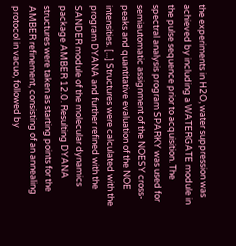the experiments in H2O, water suppression was achieved by including a WATERGATE module in the pulse sequence prior to acquisition. The spectral analysis program SPARKY was used for semiautomatic assignment of the NOESY cross-peaks and quantitative evaluation of the NOE intensities. [...] Structures were calculated with the program DYANA and further refined with the SANDER module of the molecular dynamics package AMBER 12.0. Resulting DYANA structures were taken as starting points for the AMBER refinement, consisting of an annealing protocol in vacuo, followed by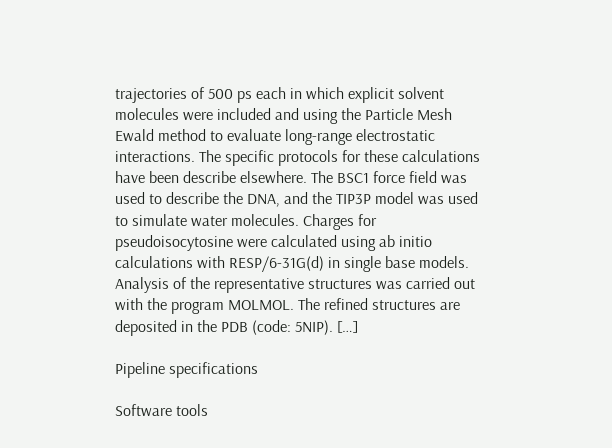trajectories of 500 ps each in which explicit solvent molecules were included and using the Particle Mesh Ewald method to evaluate long-range electrostatic interactions. The specific protocols for these calculations have been describe elsewhere. The BSC1 force field was used to describe the DNA, and the TIP3P model was used to simulate water molecules. Charges for pseudoisocytosine were calculated using ab initio calculations with RESP/6-31G(d) in single base models. Analysis of the representative structures was carried out with the program MOLMOL. The refined structures are deposited in the PDB (code: 5NIP). […]

Pipeline specifications

Software tools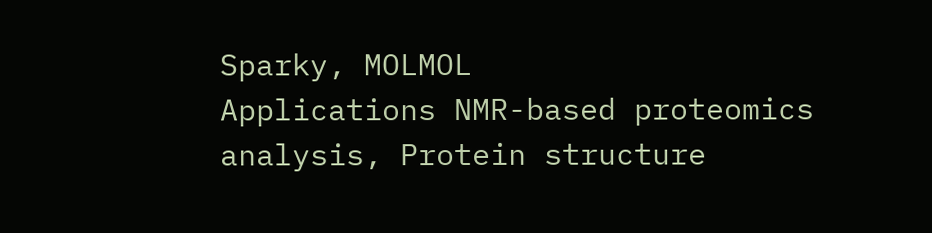Sparky, MOLMOL
Applications NMR-based proteomics analysis, Protein structure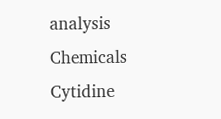analysis
Chemicals Cytidine